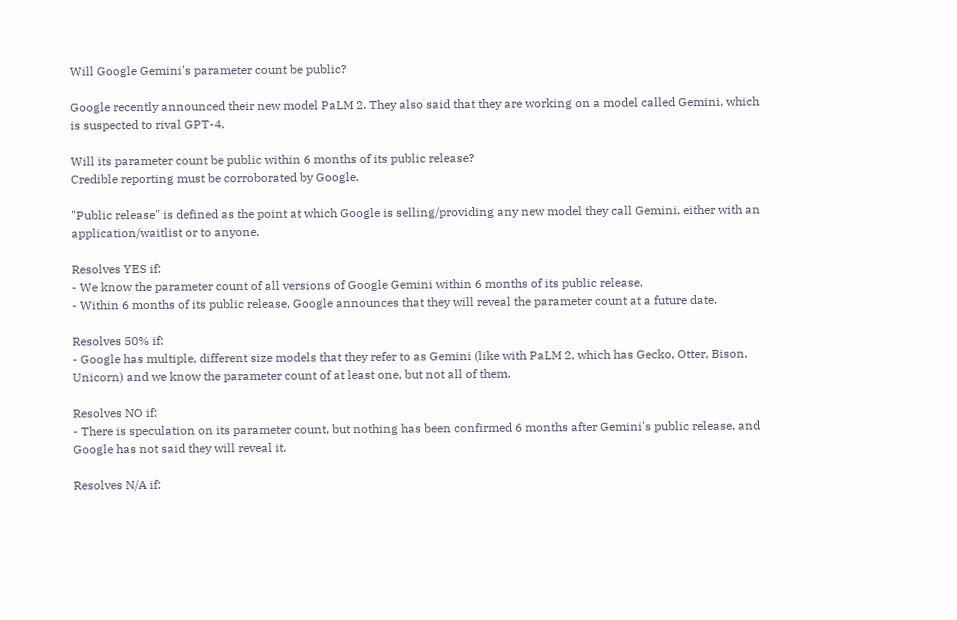Will Google Gemini's parameter count be public?

Google recently announced their new model PaLM 2. They also said that they are working on a model called Gemini, which is suspected to rival GPT-4.

Will its parameter count be public within 6 months of its public release?
Credible reporting must be corroborated by Google.

"Public release" is defined as the point at which Google is selling/providing any new model they call Gemini, either with an application/waitlist or to anyone.

Resolves YES if:
- We know the parameter count of all versions of Google Gemini within 6 months of its public release.
- Within 6 months of its public release, Google announces that they will reveal the parameter count at a future date.

Resolves 50% if:
- Google has multiple, different size models that they refer to as Gemini (like with PaLM 2, which has Gecko, Otter, Bison, Unicorn) and we know the parameter count of at least one, but not all of them.

Resolves NO if:
- There is speculation on its parameter count, but nothing has been confirmed 6 months after Gemini's public release, and Google has not said they will reveal it.

Resolves N/A if: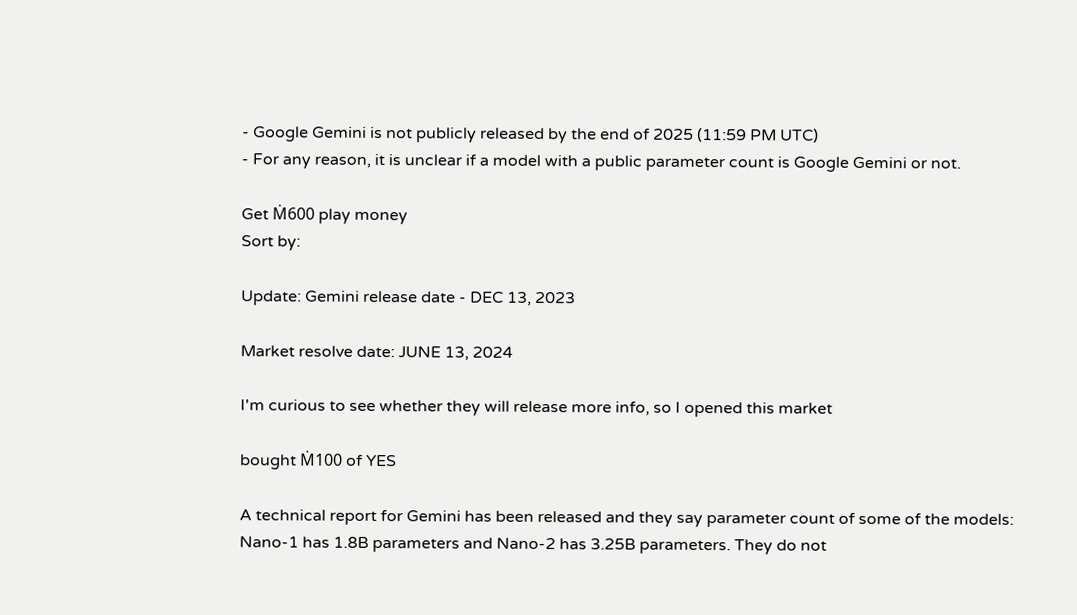- Google Gemini is not publicly released by the end of 2025 (11:59 PM UTC)
- For any reason, it is unclear if a model with a public parameter count is Google Gemini or not.

Get Ṁ600 play money
Sort by:

Update: Gemini release date - DEC 13, 2023

Market resolve date: JUNE 13, 2024

I'm curious to see whether they will release more info, so I opened this market

bought Ṁ100 of YES

A technical report for Gemini has been released and they say parameter count of some of the models: Nano-1 has 1.8B parameters and Nano-2 has 3.25B parameters. They do not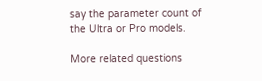say the parameter count of the Ultra or Pro models.

More related questions